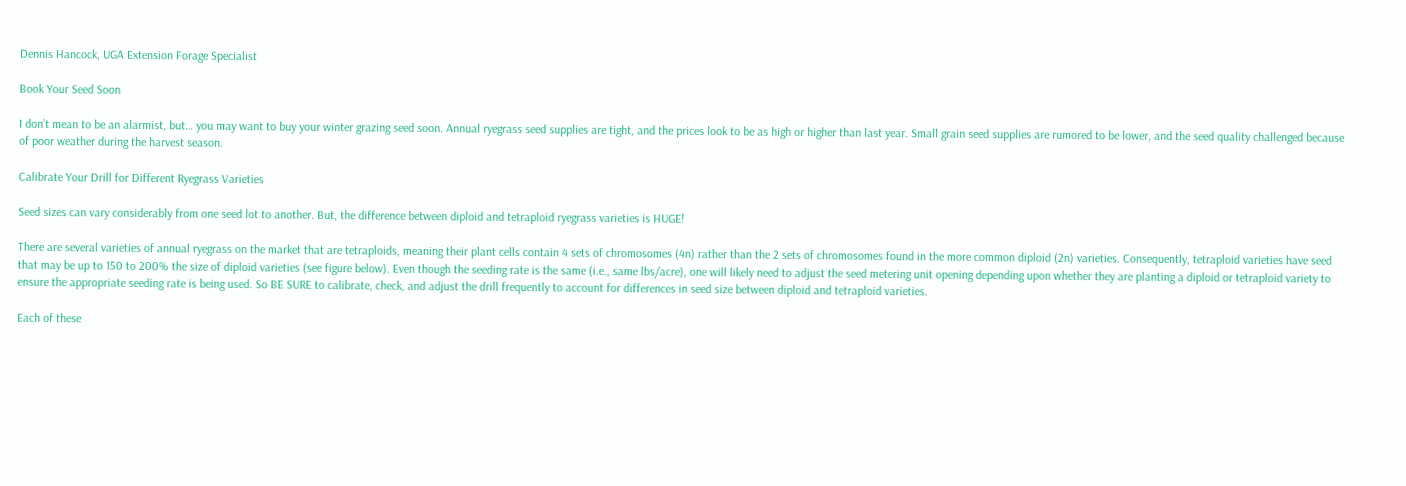Dennis Hancock, UGA Extension Forage Specialist

Book Your Seed Soon

I don’t mean to be an alarmist, but… you may want to buy your winter grazing seed soon. Annual ryegrass seed supplies are tight, and the prices look to be as high or higher than last year. Small grain seed supplies are rumored to be lower, and the seed quality challenged because of poor weather during the harvest season.

Calibrate Your Drill for Different Ryegrass Varieties

Seed sizes can vary considerably from one seed lot to another. But, the difference between diploid and tetraploid ryegrass varieties is HUGE!

There are several varieties of annual ryegrass on the market that are tetraploids, meaning their plant cells contain 4 sets of chromosomes (4n) rather than the 2 sets of chromosomes found in the more common diploid (2n) varieties. Consequently, tetraploid varieties have seed that may be up to 150 to 200% the size of diploid varieties (see figure below). Even though the seeding rate is the same (i.e., same lbs/acre), one will likely need to adjust the seed metering unit opening depending upon whether they are planting a diploid or tetraploid variety to ensure the appropriate seeding rate is being used. So BE SURE to calibrate, check, and adjust the drill frequently to account for differences in seed size between diploid and tetraploid varieties.

Each of these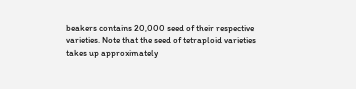beakers contains 20,000 seed of their respective varieties. Note that the seed of tetraploid varieties takes up approximately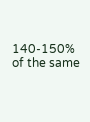140-150% of the same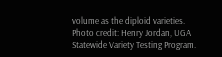volume as the diploid varieties. Photo credit: Henry Jordan, UGA Statewide Variety Testing Program.